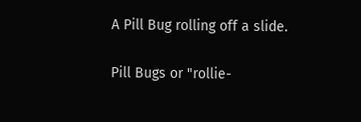A Pill Bug rolling off a slide.

Pill Bugs or "rollie-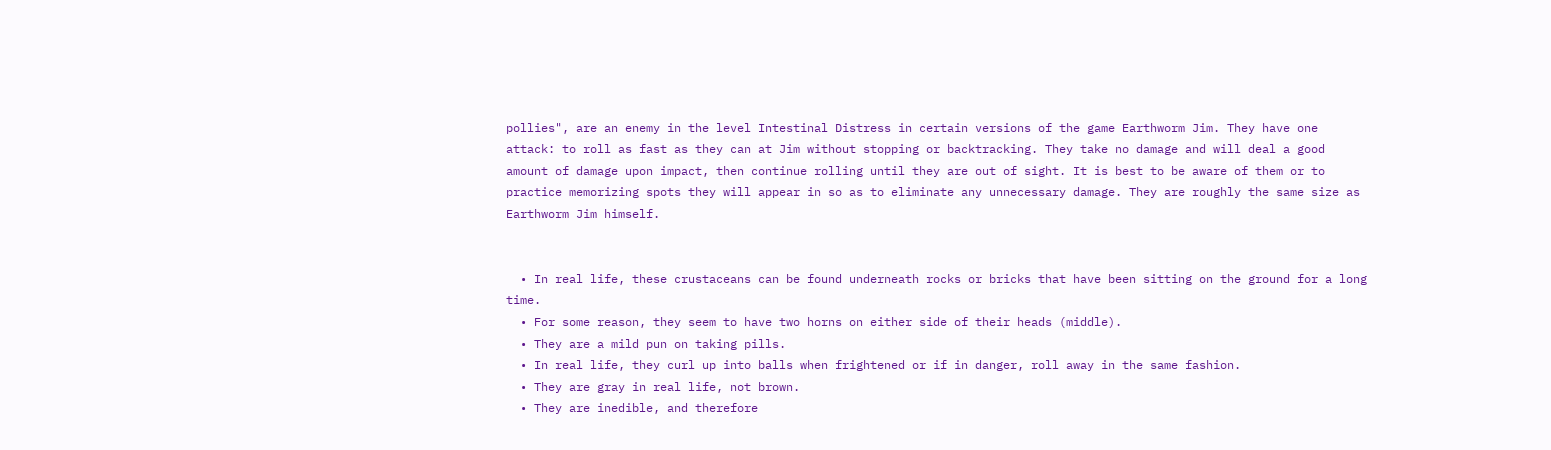pollies", are an enemy in the level Intestinal Distress in certain versions of the game Earthworm Jim. They have one attack: to roll as fast as they can at Jim without stopping or backtracking. They take no damage and will deal a good amount of damage upon impact, then continue rolling until they are out of sight. It is best to be aware of them or to practice memorizing spots they will appear in so as to eliminate any unnecessary damage. They are roughly the same size as Earthworm Jim himself.


  • In real life, these crustaceans can be found underneath rocks or bricks that have been sitting on the ground for a long time.
  • For some reason, they seem to have two horns on either side of their heads (middle).
  • They are a mild pun on taking pills.
  • In real life, they curl up into balls when frightened or if in danger, roll away in the same fashion.
  • They are gray in real life, not brown.
  • They are inedible, and therefore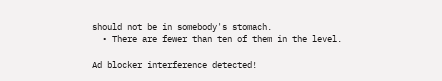should not be in somebody's stomach.
  • There are fewer than ten of them in the level.

Ad blocker interference detected!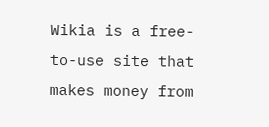Wikia is a free-to-use site that makes money from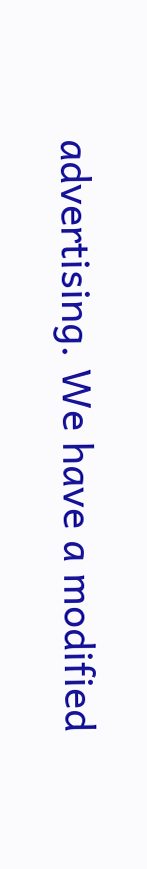advertising. We have a modified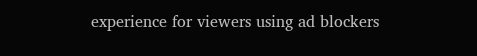experience for viewers using ad blockers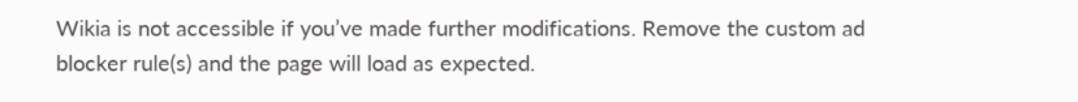Wikia is not accessible if you’ve made further modifications. Remove the custom ad blocker rule(s) and the page will load as expected.